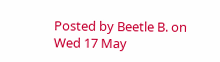Posted by Beetle B. on Wed 17 May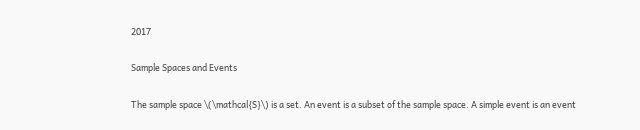2017

Sample Spaces and Events

The sample space \(\mathcal{S}\) is a set. An event is a subset of the sample space. A simple event is an event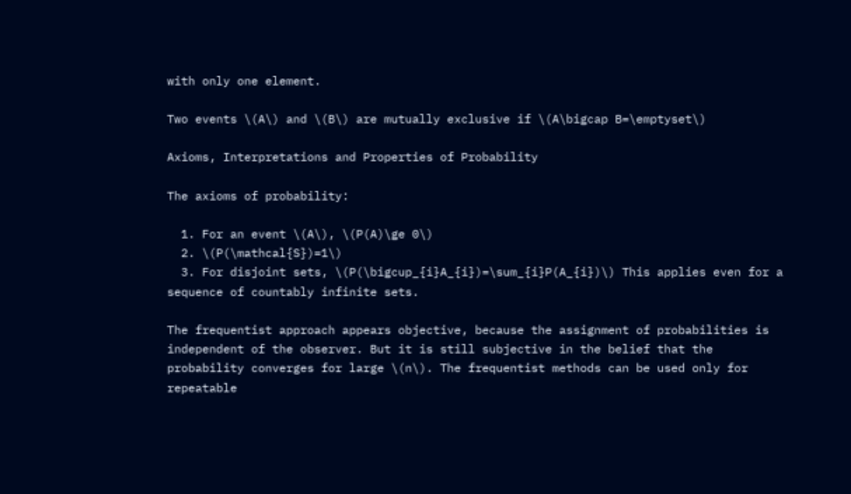with only one element.

Two events \(A\) and \(B\) are mutually exclusive if \(A\bigcap B=\emptyset\)

Axioms, Interpretations and Properties of Probability

The axioms of probability:

  1. For an event \(A\), \(P(A)\ge 0\)
  2. \(P(\mathcal{S})=1\)
  3. For disjoint sets, \(P(\bigcup_{i}A_{i})=\sum_{i}P(A_{i})\) This applies even for a sequence of countably infinite sets.

The frequentist approach appears objective, because the assignment of probabilities is independent of the observer. But it is still subjective in the belief that the probability converges for large \(n\). The frequentist methods can be used only for repeatable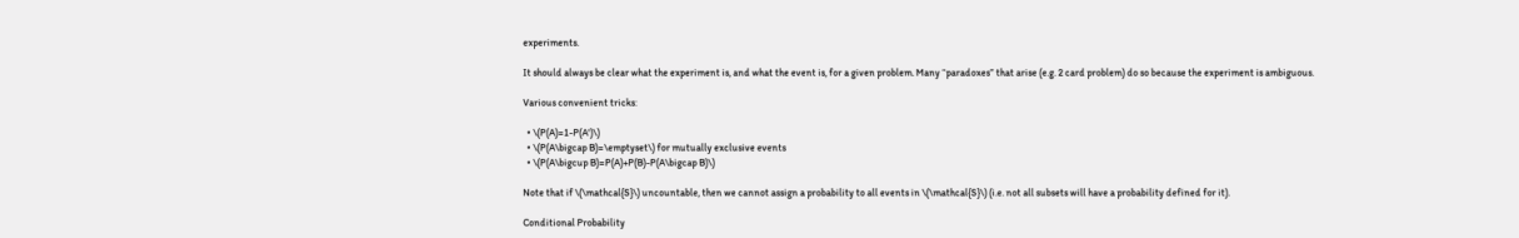experiments.

It should always be clear what the experiment is, and what the event is, for a given problem. Many “paradoxes” that arise (e.g. 2 card problem) do so because the experiment is ambiguous.

Various convenient tricks:

  • \(P(A)=1-P(A')\)
  • \(P(A\bigcap B)=\emptyset\) for mutually exclusive events
  • \(P(A\bigcup B)=P(A)+P(B)-P(A\bigcap B)\)

Note that if \(\mathcal{S}\) uncountable, then we cannot assign a probability to all events in \(\mathcal{S}\) (i.e. not all subsets will have a probability defined for it).

Conditional Probability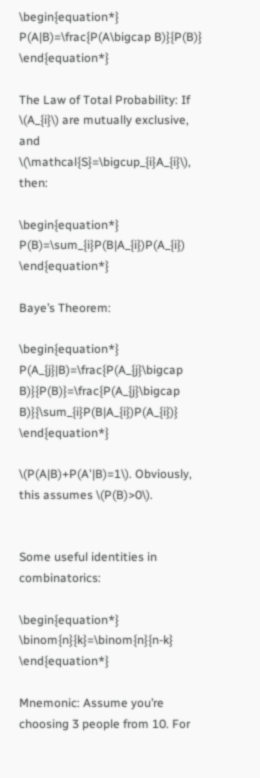\begin{equation*} P(A|B)=\frac{P(A\bigcap B)}{P(B)} \end{equation*}

The Law of Total Probability: If \(A_{i}\) are mutually exclusive, and \(\mathcal{S}=\bigcup_{i}A_{i}\), then:

\begin{equation*} P(B)=\sum_{i}P(B|A_{i})P(A_{i}) \end{equation*}

Baye’s Theorem:

\begin{equation*} P(A_{j}|B)=\frac{P(A_{j}\bigcap B)}{P(B)}=\frac{P(A_{j}\bigcap B)}{\sum_{i}P(B|A_{i})P(A_{i})} \end{equation*}

\(P(A|B)+P(A'|B)=1\). Obviously, this assumes \(P(B)>0\).


Some useful identities in combinatorics:

\begin{equation*} \binom{n}{k}=\binom{n}{n-k} \end{equation*}

Mnemonic: Assume you’re choosing 3 people from 10. For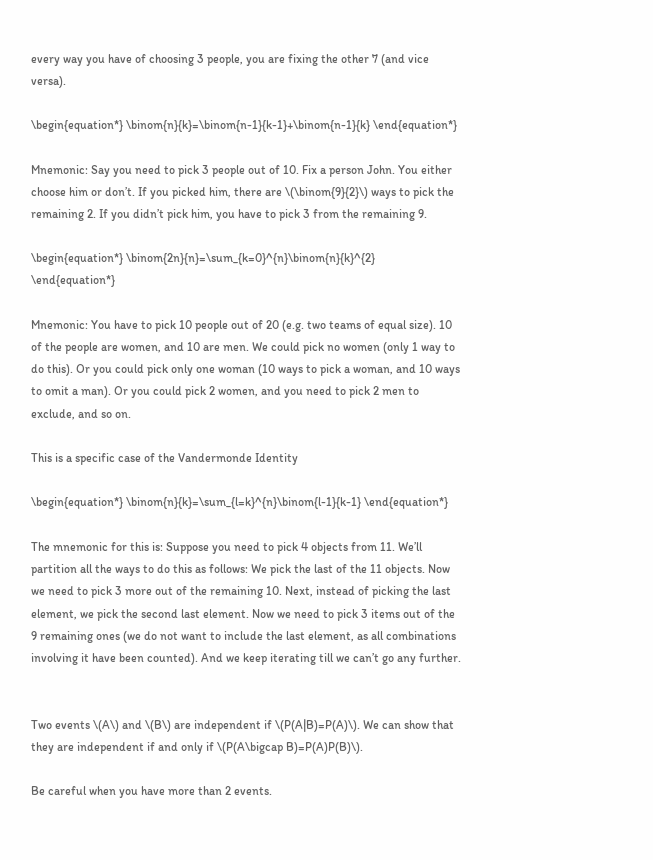every way you have of choosing 3 people, you are fixing the other 7 (and vice versa).

\begin{equation*} \binom{n}{k}=\binom{n-1}{k-1}+\binom{n-1}{k} \end{equation*}

Mnemonic: Say you need to pick 3 people out of 10. Fix a person John. You either choose him or don’t. If you picked him, there are \(\binom{9}{2}\) ways to pick the remaining 2. If you didn’t pick him, you have to pick 3 from the remaining 9.

\begin{equation*} \binom{2n}{n}=\sum_{k=0}^{n}\binom{n}{k}^{2} \end{equation*}

Mnemonic: You have to pick 10 people out of 20 (e.g. two teams of equal size). 10 of the people are women, and 10 are men. We could pick no women (only 1 way to do this). Or you could pick only one woman (10 ways to pick a woman, and 10 ways to omit a man). Or you could pick 2 women, and you need to pick 2 men to exclude, and so on.

This is a specific case of the Vandermonde Identity

\begin{equation*} \binom{n}{k}=\sum_{l=k}^{n}\binom{l-1}{k-1} \end{equation*}

The mnemonic for this is: Suppose you need to pick 4 objects from 11. We’ll partition all the ways to do this as follows: We pick the last of the 11 objects. Now we need to pick 3 more out of the remaining 10. Next, instead of picking the last element, we pick the second last element. Now we need to pick 3 items out of the 9 remaining ones (we do not want to include the last element, as all combinations involving it have been counted). And we keep iterating till we can’t go any further.


Two events \(A\) and \(B\) are independent if \(P(A|B)=P(A)\). We can show that they are independent if and only if \(P(A\bigcap B)=P(A)P(B)\).

Be careful when you have more than 2 events.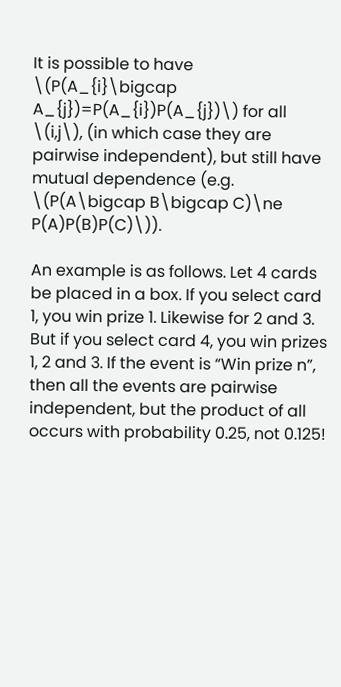It is possible to have \(P(A_{i}\bigcap A_{j})=P(A_{i})P(A_{j})\) for all \(i,j\), (in which case they are pairwise independent), but still have mutual dependence (e.g. \(P(A\bigcap B\bigcap C)\ne P(A)P(B)P(C)\)).

An example is as follows. Let 4 cards be placed in a box. If you select card 1, you win prize 1. Likewise for 2 and 3. But if you select card 4, you win prizes 1, 2 and 3. If the event is “Win prize n”, then all the events are pairwise independent, but the product of all occurs with probability 0.25, not 0.125!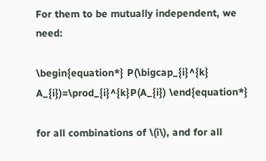For them to be mutually independent, we need:

\begin{equation*} P(\bigcap_{i}^{k} A_{i})=\prod_{i}^{k}P(A_{i}) \end{equation*}

for all combinations of \(i\), and for all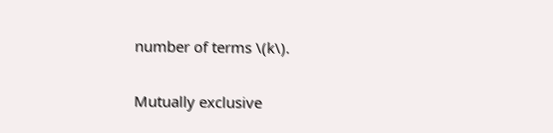number of terms \(k\).

Mutually exclusive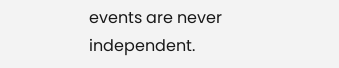events are never independent.